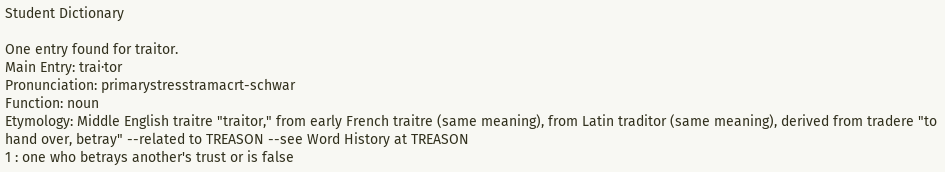Student Dictionary

One entry found for traitor.
Main Entry: trai·tor
Pronunciation: primarystresstramacrt-schwar
Function: noun
Etymology: Middle English traitre "traitor," from early French traitre (same meaning), from Latin traditor (same meaning), derived from tradere "to hand over, betray" --related to TREASON --see Word History at TREASON
1 : one who betrays another's trust or is false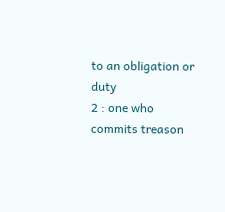to an obligation or duty
2 : one who commits treason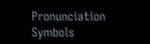Pronunciation Symbols